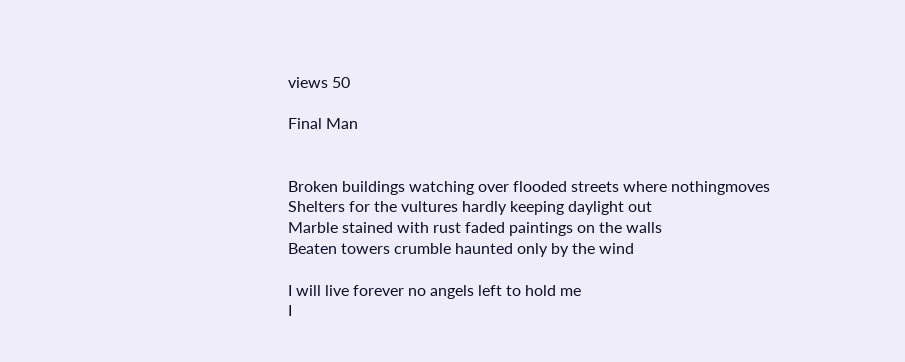views 50

Final Man


Broken buildings watching over flooded streets where nothingmoves
Shelters for the vultures hardly keeping daylight out
Marble stained with rust faded paintings on the walls
Beaten towers crumble haunted only by the wind

I will live forever no angels left to hold me
I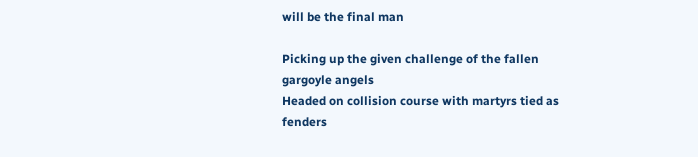will be the final man

Picking up the given challenge of the fallen gargoyle angels
Headed on collision course with martyrs tied as fenders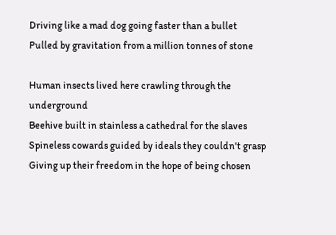Driving like a mad dog going faster than a bullet
Pulled by gravitation from a million tonnes of stone

Human insects lived here crawling through the underground
Beehive built in stainless a cathedral for the slaves
Spineless cowards guided by ideals they couldn't grasp
Giving up their freedom in the hope of being chosen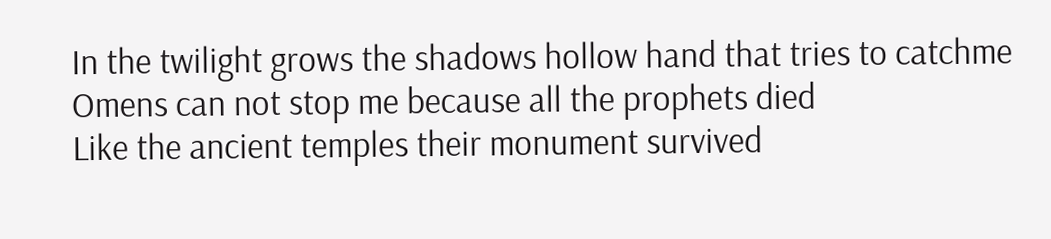In the twilight grows the shadows hollow hand that tries to catchme
Omens can not stop me because all the prophets died
Like the ancient temples their monument survived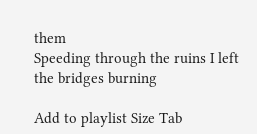them
Speeding through the ruins I left the bridges burning

Add to playlist Size Tab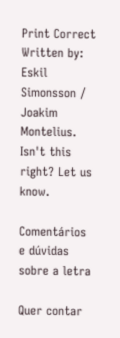Print Correct
Written by: Eskil Simonsson / Joakim Montelius. Isn't this right? Let us know.

Comentários e dúvidas sobre a letra

Quer contar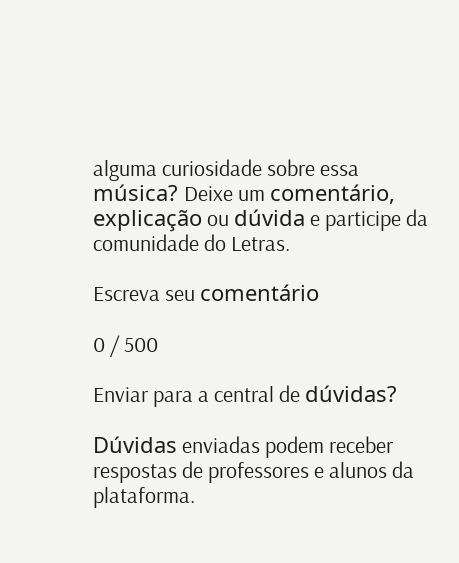alguma curiosidade sobre essa música? Deixe um comentário, explicação ou dúvida e participe da comunidade do Letras.

Escreva seu comentário

0 / 500

Enviar para a central de dúvidas?

Dúvidas enviadas podem receber respostas de professores e alunos da plataforma.